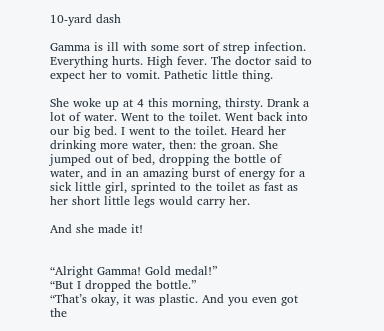10-yard dash

Gamma is ill with some sort of strep infection. Everything hurts. High fever. The doctor said to expect her to vomit. Pathetic little thing.

She woke up at 4 this morning, thirsty. Drank a lot of water. Went to the toilet. Went back into our big bed. I went to the toilet. Heard her drinking more water, then: the groan. She jumped out of bed, dropping the bottle of water, and in an amazing burst of energy for a sick little girl, sprinted to the toilet as fast as her short little legs would carry her.

And she made it!


“Alright Gamma! Gold medal!”
“But I dropped the bottle.”
“That’s okay, it was plastic. And you even got the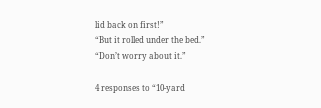lid back on first!”
“But it rolled under the bed.”
“Don’t worry about it.”

4 responses to “10-yard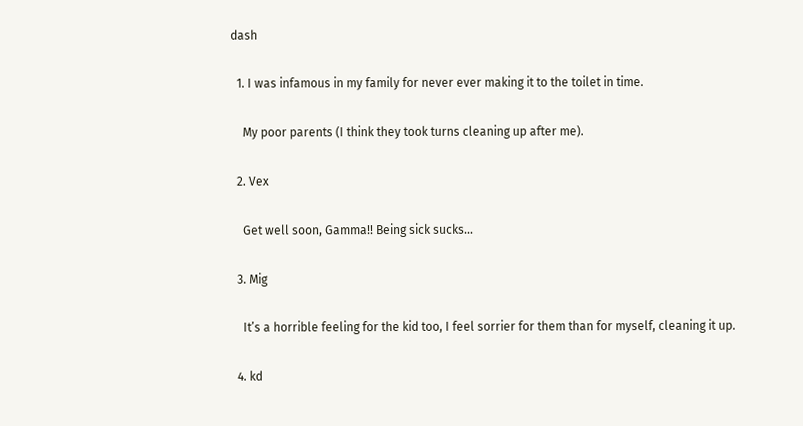dash

  1. I was infamous in my family for never ever making it to the toilet in time.

    My poor parents (I think they took turns cleaning up after me).

  2. Vex

    Get well soon, Gamma!! Being sick sucks…

  3. Mig

    It’s a horrible feeling for the kid too, I feel sorrier for them than for myself, cleaning it up.

  4. kd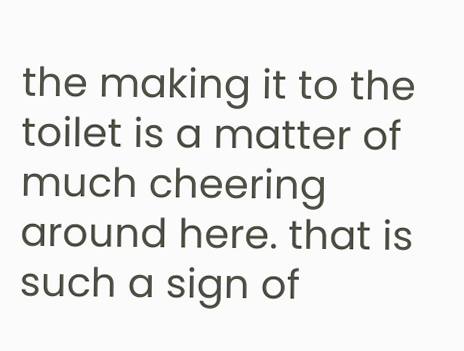the making it to the toilet is a matter of much cheering around here. that is such a sign of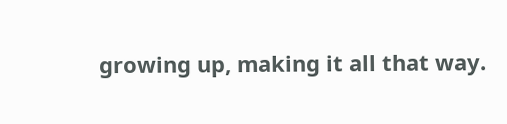growing up, making it all that way.